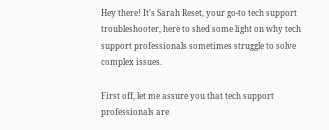Hey there! It's Sarah Reset, your go-to tech support troubleshooter, here to shed some light on why tech support professionals sometimes struggle to solve complex issues.

First off, let me assure you that tech support professionals are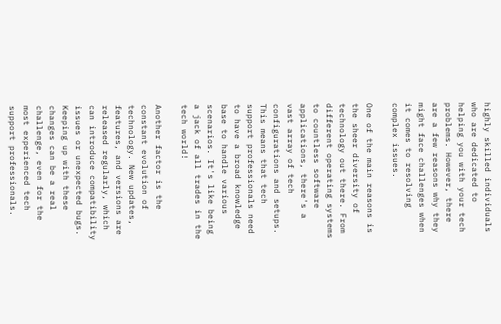highly skilled individuals who are dedicated to helping you with your tech problems. However, there are a few reasons why they might face challenges when it comes to resolving complex issues.

One of the main reasons is the sheer diversity of technology out there. From different operating systems to countless software applications, there's a vast array of tech configurations and setups. This means that tech support professionals need to have a broad knowledge base to handle various scenarios. It's like being a jack of all trades in the tech world!

Another factor is the constant evolution of technology. New updates, features, and versions are released regularly, which can introduce compatibility issues or unexpected bugs. Keeping up with these changes can be a real challenge, even for the most experienced tech support professionals.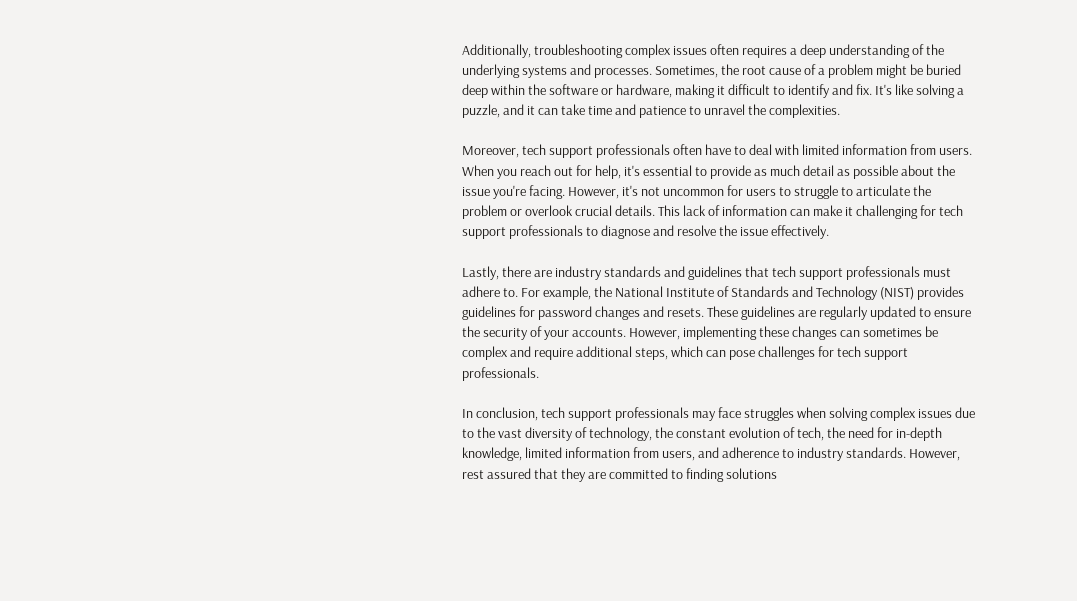Additionally, troubleshooting complex issues often requires a deep understanding of the underlying systems and processes. Sometimes, the root cause of a problem might be buried deep within the software or hardware, making it difficult to identify and fix. It's like solving a puzzle, and it can take time and patience to unravel the complexities.

Moreover, tech support professionals often have to deal with limited information from users. When you reach out for help, it's essential to provide as much detail as possible about the issue you're facing. However, it's not uncommon for users to struggle to articulate the problem or overlook crucial details. This lack of information can make it challenging for tech support professionals to diagnose and resolve the issue effectively.

Lastly, there are industry standards and guidelines that tech support professionals must adhere to. For example, the National Institute of Standards and Technology (NIST) provides guidelines for password changes and resets. These guidelines are regularly updated to ensure the security of your accounts. However, implementing these changes can sometimes be complex and require additional steps, which can pose challenges for tech support professionals.

In conclusion, tech support professionals may face struggles when solving complex issues due to the vast diversity of technology, the constant evolution of tech, the need for in-depth knowledge, limited information from users, and adherence to industry standards. However, rest assured that they are committed to finding solutions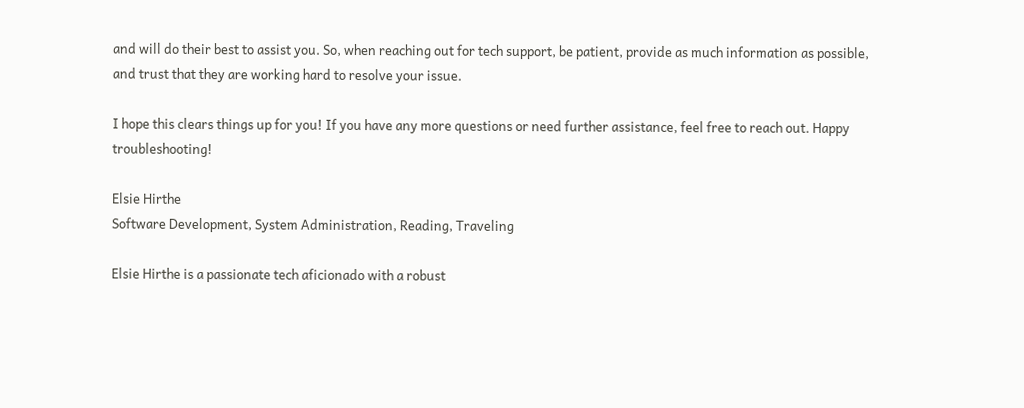and will do their best to assist you. So, when reaching out for tech support, be patient, provide as much information as possible, and trust that they are working hard to resolve your issue.

I hope this clears things up for you! If you have any more questions or need further assistance, feel free to reach out. Happy troubleshooting!

Elsie Hirthe
Software Development, System Administration, Reading, Traveling

Elsie Hirthe is a passionate tech aficionado with a robust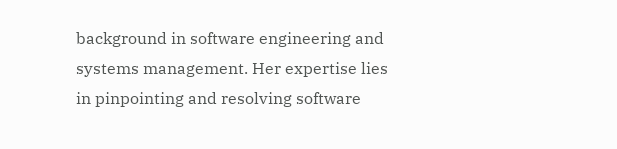background in software engineering and systems management. Her expertise lies in pinpointing and resolving software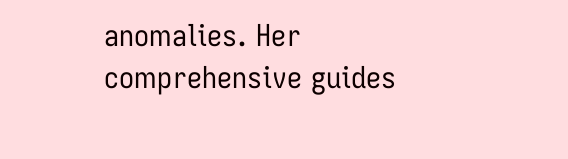anomalies. Her comprehensive guides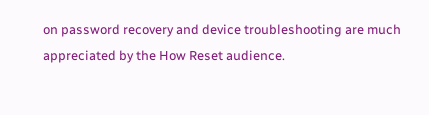on password recovery and device troubleshooting are much appreciated by the How Reset audience.